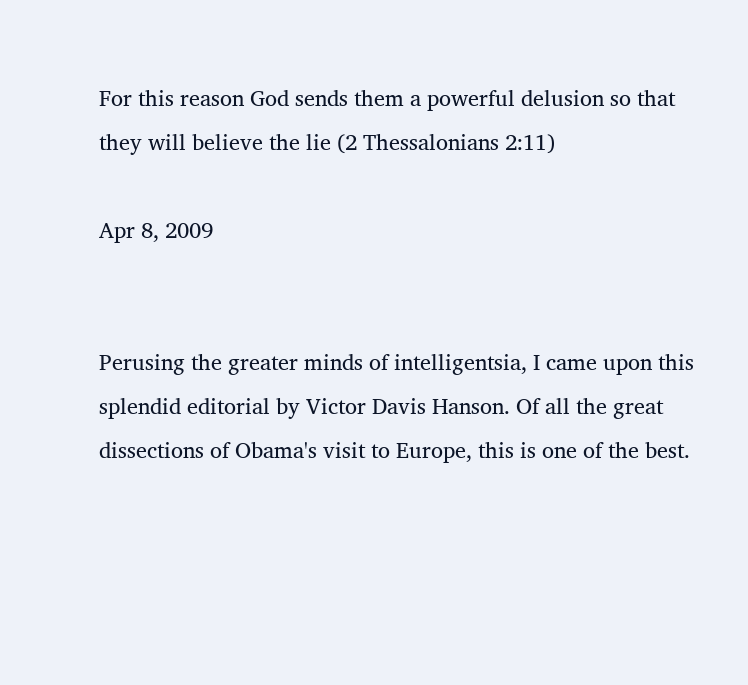For this reason God sends them a powerful delusion so that they will believe the lie (2 Thessalonians 2:11)

Apr 8, 2009


Perusing the greater minds of intelligentsia, I came upon this splendid editorial by Victor Davis Hanson. Of all the great dissections of Obama's visit to Europe, this is one of the best.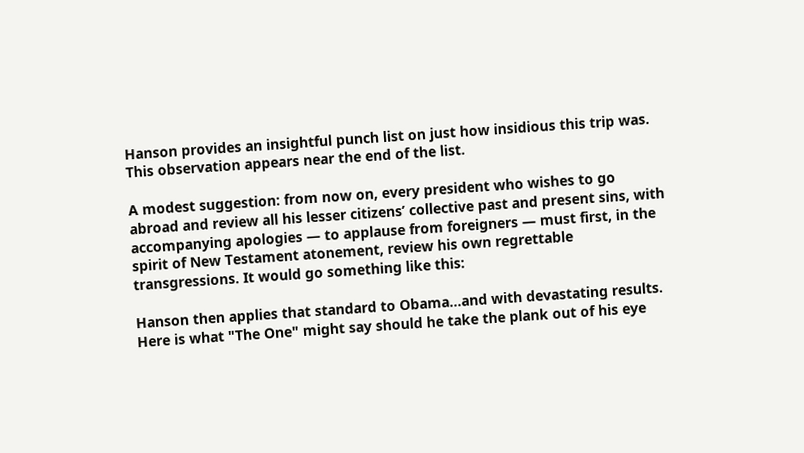Hanson provides an insightful punch list on just how insidious this trip was. This observation appears near the end of the list.

A modest suggestion: from now on, every president who wishes to go abroad and review all his lesser citizens’ collective past and present sins, with accompanying apologies — to applause from foreigners — must first, in the spirit of New Testament atonement, review his own regrettable transgressions. It would go something like this:

Hanson then applies that standard to Obama...and with devastating results. Here is what "The One" might say should he take the plank out of his eye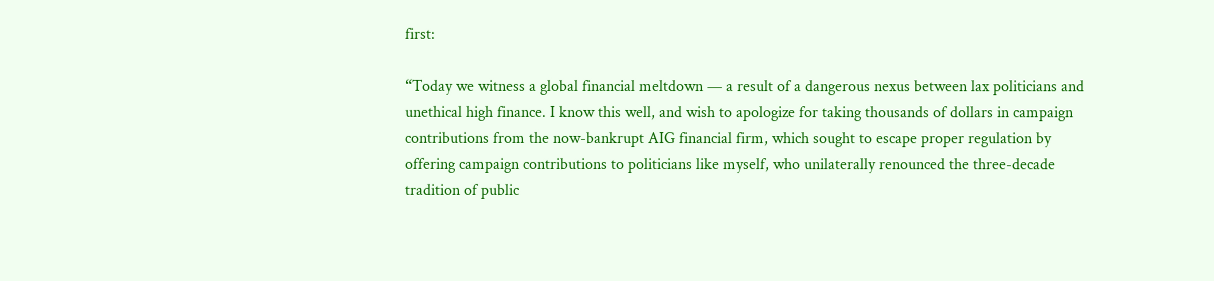first:

“Today we witness a global financial meltdown — a result of a dangerous nexus between lax politicians and unethical high finance. I know this well, and wish to apologize for taking thousands of dollars in campaign contributions from the now-bankrupt AIG financial firm, which sought to escape proper regulation by offering campaign contributions to politicians like myself, who unilaterally renounced the three-decade tradition of public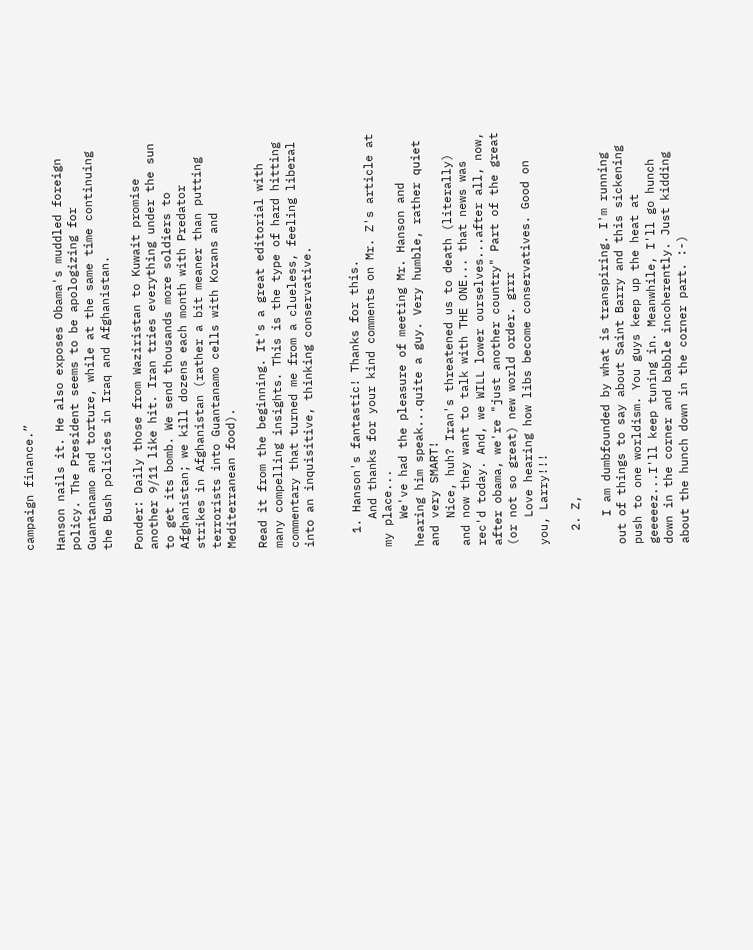campaign finance.”

Hanson nails it. He also exposes Obama's muddled foreign policy. The President seems to be apologizing for Guantanamo and torture, while at the same time continuing the Bush policies in Iraq and Afghanistan.

Ponder: Daily those from Waziristan to Kuwait promise another 9/11 like hit. Iran tries everything under the sun to get its bomb. We send thousands more soldiers to Afghanistan; we kill dozens each month with Predator strikes in Afghanistan (rather a bit meaner than putting terrorists into Guantanamo cells with Korans and Mediterranean food).

Read it from the beginning. It's a great editorial with many compelling insights. This is the type of hard hitting commentary that turned me from a clueless, feeling liberal into an inquisitive, thinking conservative.


  1. Hanson's fantastic! Thanks for this.
    And thanks for your kind comments on Mr. Z's article at my place...
    We've had the pleasure of meeting Mr. Hanson and hearing him speak...quite a guy. Very humble, rather quiet and very SMART!
    Nice, huh? Iran's threatened us to death (literally) and now they want to talk with THE ONE... that news was rec'd today. And, we WILL lower ourselves...after all, now, after obama, we're "just another country" Part of the great (or not so great) new world order. grrr
    Love hearing how libs become conservatives. Good on you, Larry!!!

  2. Z,

    I am dumbfounded by what is transpiring. I'm running out of things to say about Saint Barry and this sickening push to one worldism. You guys keep up the heat at geeeeez...I'll keep tuning in. Meanwhile, I'll go hunch down in the corner and babble incoherently. Just kidding about the hunch down in the corner part. :-)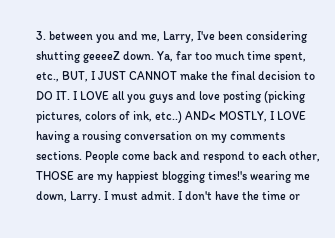3. between you and me, Larry, I've been considering shutting geeeeZ down. Ya, far too much time spent, etc., BUT, I JUST CANNOT make the final decision to DO IT. I LOVE all you guys and love posting (picking pictures, colors of ink, etc..) AND< MOSTLY, I LOVE having a rousing conversation on my comments sections. People come back and respond to each other, THOSE are my happiest blogging times!'s wearing me down, Larry. I must admit. I don't have the time or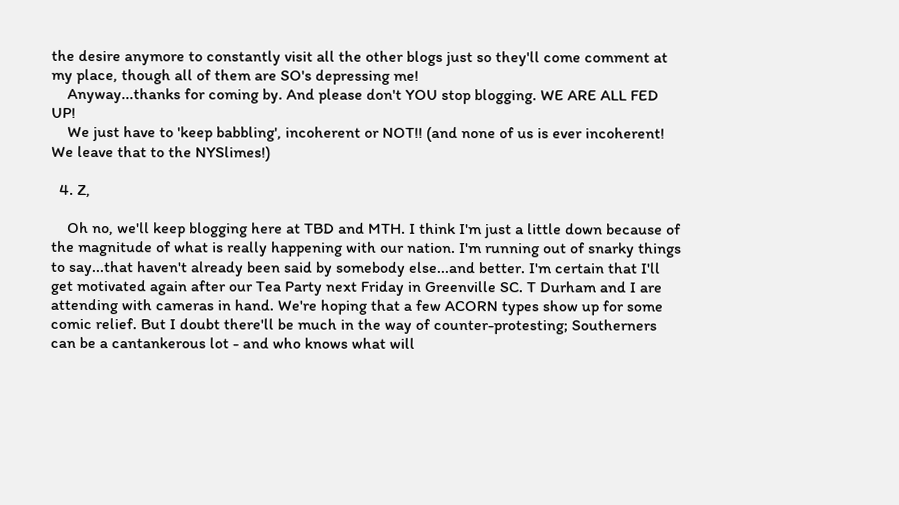the desire anymore to constantly visit all the other blogs just so they'll come comment at my place, though all of them are SO's depressing me!
    Anyway...thanks for coming by. And please don't YOU stop blogging. WE ARE ALL FED UP!
    We just have to 'keep babbling', incoherent or NOT!! (and none of us is ever incoherent! We leave that to the NYSlimes!)

  4. Z,

    Oh no, we'll keep blogging here at TBD and MTH. I think I'm just a little down because of the magnitude of what is really happening with our nation. I'm running out of snarky things to say...that haven't already been said by somebody else...and better. I'm certain that I'll get motivated again after our Tea Party next Friday in Greenville SC. T Durham and I are attending with cameras in hand. We're hoping that a few ACORN types show up for some comic relief. But I doubt there'll be much in the way of counter-protesting; Southerners can be a cantankerous lot - and who knows what will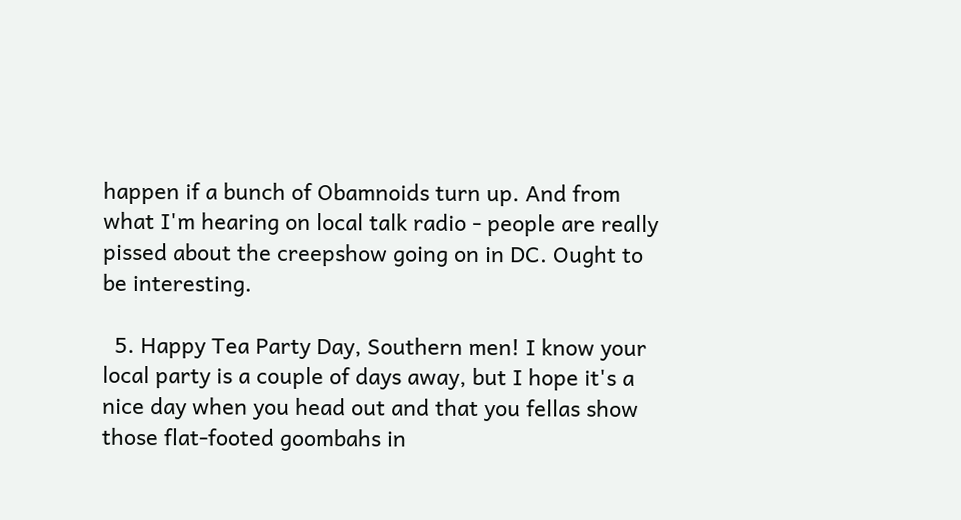happen if a bunch of Obamnoids turn up. And from what I'm hearing on local talk radio - people are really pissed about the creepshow going on in DC. Ought to be interesting.

  5. Happy Tea Party Day, Southern men! I know your local party is a couple of days away, but I hope it's a nice day when you head out and that you fellas show those flat-footed goombahs in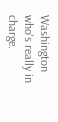Washington who's really in charge.